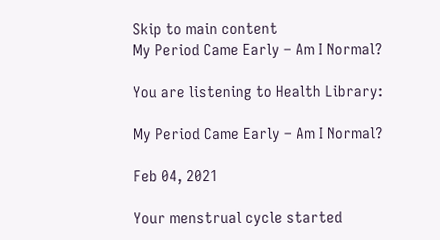Skip to main content
My Period Came Early – Am I Normal?

You are listening to Health Library:

My Period Came Early – Am I Normal?

Feb 04, 2021

Your menstrual cycle started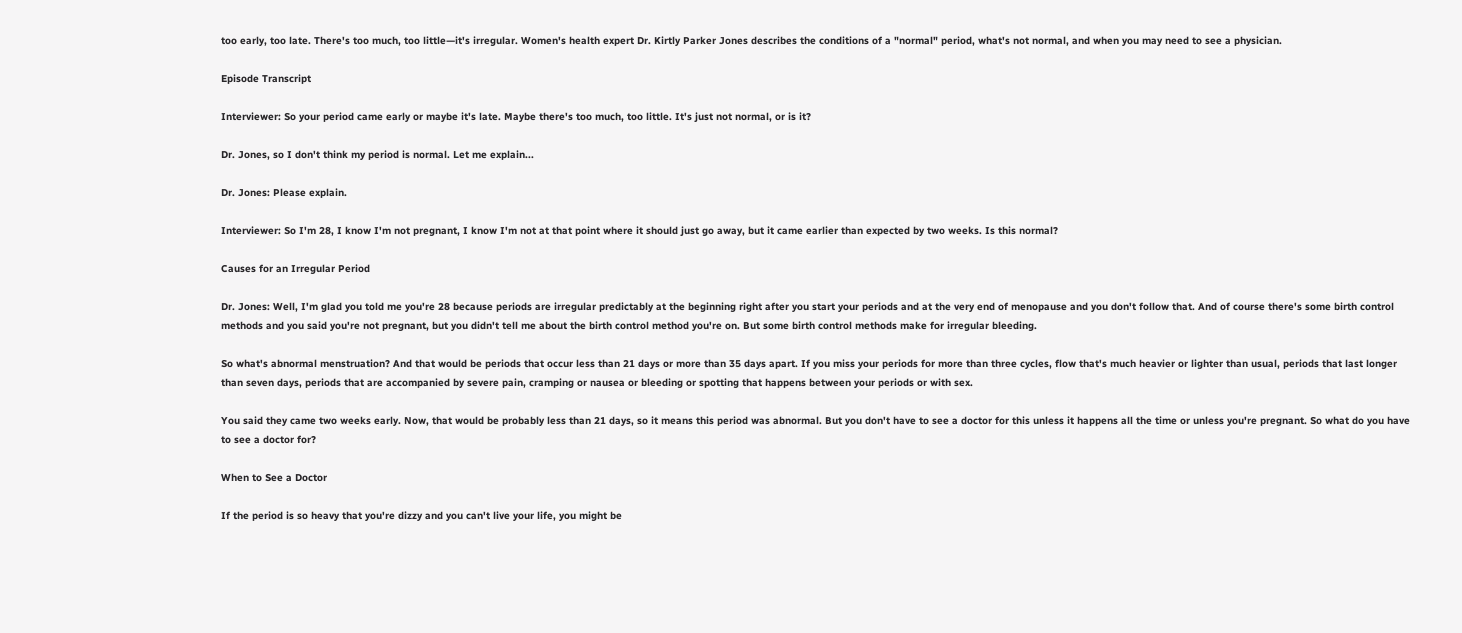too early, too late. There's too much, too little—it's irregular. Women's health expert Dr. Kirtly Parker Jones describes the conditions of a "normal" period, what's not normal, and when you may need to see a physician.

Episode Transcript

Interviewer: So your period came early or maybe it's late. Maybe there's too much, too little. It's just not normal, or is it?

Dr. Jones, so I don't think my period is normal. Let me explain...

Dr. Jones: Please explain.

Interviewer: So I'm 28, I know I'm not pregnant, I know I'm not at that point where it should just go away, but it came earlier than expected by two weeks. Is this normal?

Causes for an Irregular Period

Dr. Jones: Well, I'm glad you told me you're 28 because periods are irregular predictably at the beginning right after you start your periods and at the very end of menopause and you don't follow that. And of course there's some birth control methods and you said you're not pregnant, but you didn't tell me about the birth control method you're on. But some birth control methods make for irregular bleeding.

So what's abnormal menstruation? And that would be periods that occur less than 21 days or more than 35 days apart. If you miss your periods for more than three cycles, flow that's much heavier or lighter than usual, periods that last longer than seven days, periods that are accompanied by severe pain, cramping or nausea or bleeding or spotting that happens between your periods or with sex.

You said they came two weeks early. Now, that would be probably less than 21 days, so it means this period was abnormal. But you don't have to see a doctor for this unless it happens all the time or unless you're pregnant. So what do you have to see a doctor for?

When to See a Doctor

If the period is so heavy that you're dizzy and you can't live your life, you might be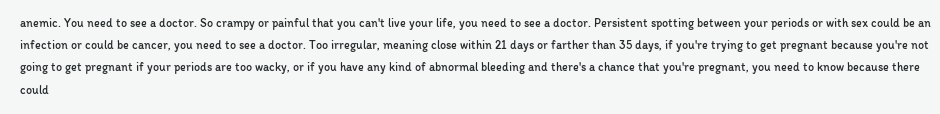anemic. You need to see a doctor. So crampy or painful that you can't live your life, you need to see a doctor. Persistent spotting between your periods or with sex could be an infection or could be cancer, you need to see a doctor. Too irregular, meaning close within 21 days or farther than 35 days, if you're trying to get pregnant because you're not going to get pregnant if your periods are too wacky, or if you have any kind of abnormal bleeding and there's a chance that you're pregnant, you need to know because there could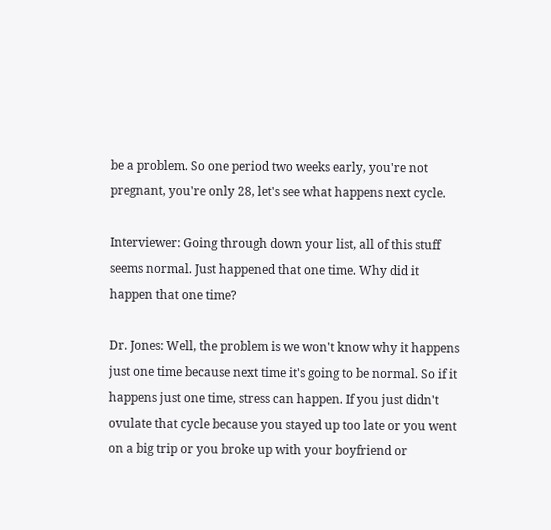be a problem. So one period two weeks early, you're not pregnant, you're only 28, let's see what happens next cycle.

Interviewer: Going through down your list, all of this stuff seems normal. Just happened that one time. Why did it happen that one time?

Dr. Jones: Well, the problem is we won't know why it happens just one time because next time it's going to be normal. So if it happens just one time, stress can happen. If you just didn't ovulate that cycle because you stayed up too late or you went on a big trip or you broke up with your boyfriend or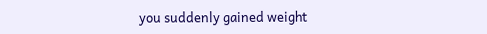you suddenly gained weight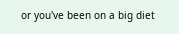or you've been on a big diet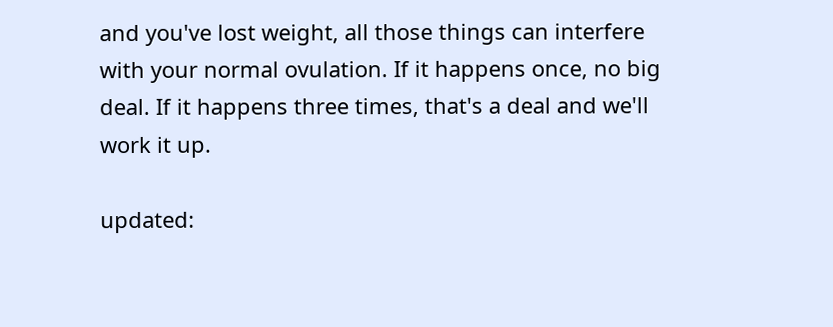and you've lost weight, all those things can interfere with your normal ovulation. If it happens once, no big deal. If it happens three times, that's a deal and we'll work it up.

updated: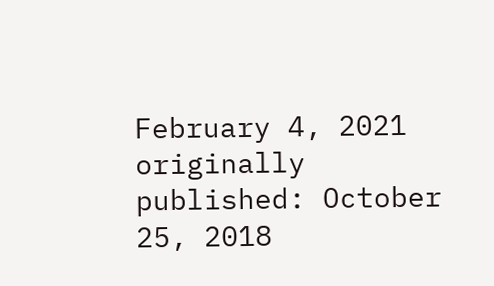February 4, 2021
originally published: October 25, 2018